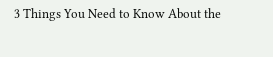3 Things You Need to Know About the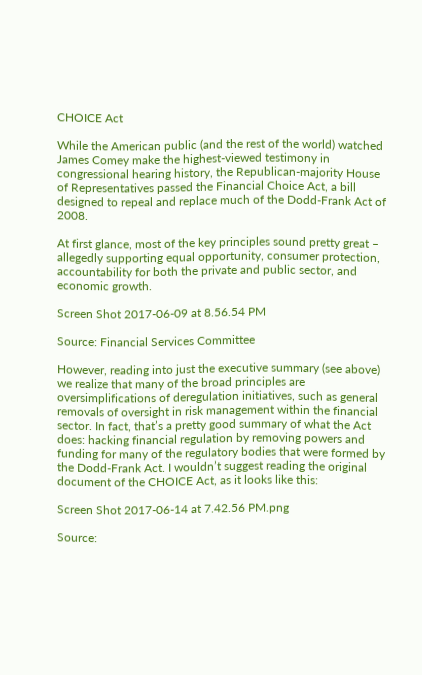CHOICE Act

While the American public (and the rest of the world) watched James Comey make the highest-viewed testimony in congressional hearing history, the Republican-majority House of Representatives passed the Financial Choice Act, a bill designed to repeal and replace much of the Dodd-Frank Act of 2008.

At first glance, most of the key principles sound pretty great – allegedly supporting equal opportunity, consumer protection, accountability for both the private and public sector, and economic growth.

Screen Shot 2017-06-09 at 8.56.54 PM

Source: Financial Services Committee

However, reading into just the executive summary (see above) we realize that many of the broad principles are oversimplifications of deregulation initiatives, such as general removals of oversight in risk management within the financial sector. In fact, that’s a pretty good summary of what the Act does: hacking financial regulation by removing powers and funding for many of the regulatory bodies that were formed by the Dodd-Frank Act. I wouldn’t suggest reading the original document of the CHOICE Act, as it looks like this:

Screen Shot 2017-06-14 at 7.42.56 PM.png

Source: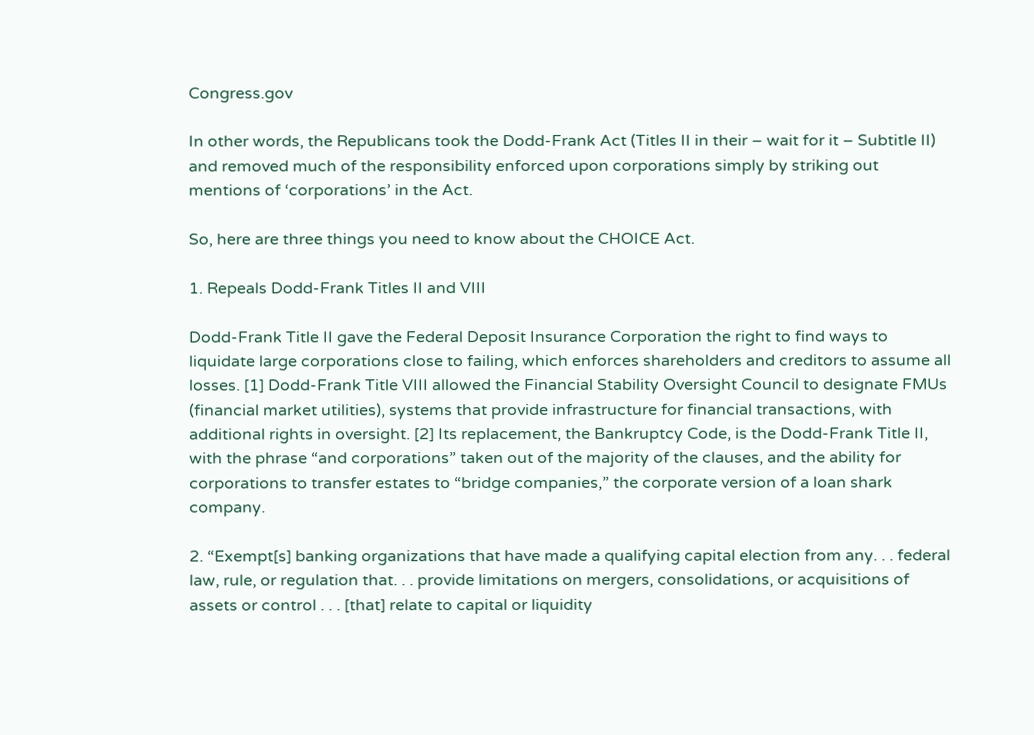Congress.gov

In other words, the Republicans took the Dodd-Frank Act (Titles II in their – wait for it – Subtitle II) and removed much of the responsibility enforced upon corporations simply by striking out mentions of ‘corporations’ in the Act.

So, here are three things you need to know about the CHOICE Act.

1. Repeals Dodd-Frank Titles II and VIII

Dodd-Frank Title II gave the Federal Deposit Insurance Corporation the right to find ways to liquidate large corporations close to failing, which enforces shareholders and creditors to assume all losses. [1] Dodd-Frank Title VIII allowed the Financial Stability Oversight Council to designate FMUs (financial market utilities), systems that provide infrastructure for financial transactions, with additional rights in oversight. [2] Its replacement, the Bankruptcy Code, is the Dodd-Frank Title II, with the phrase “and corporations” taken out of the majority of the clauses, and the ability for corporations to transfer estates to “bridge companies,” the corporate version of a loan shark company.

2. “Exempt[s] banking organizations that have made a qualifying capital election from any. . . federal law, rule, or regulation that. . . provide limitations on mergers, consolidations, or acquisitions of assets or control . . . [that] relate to capital or liquidity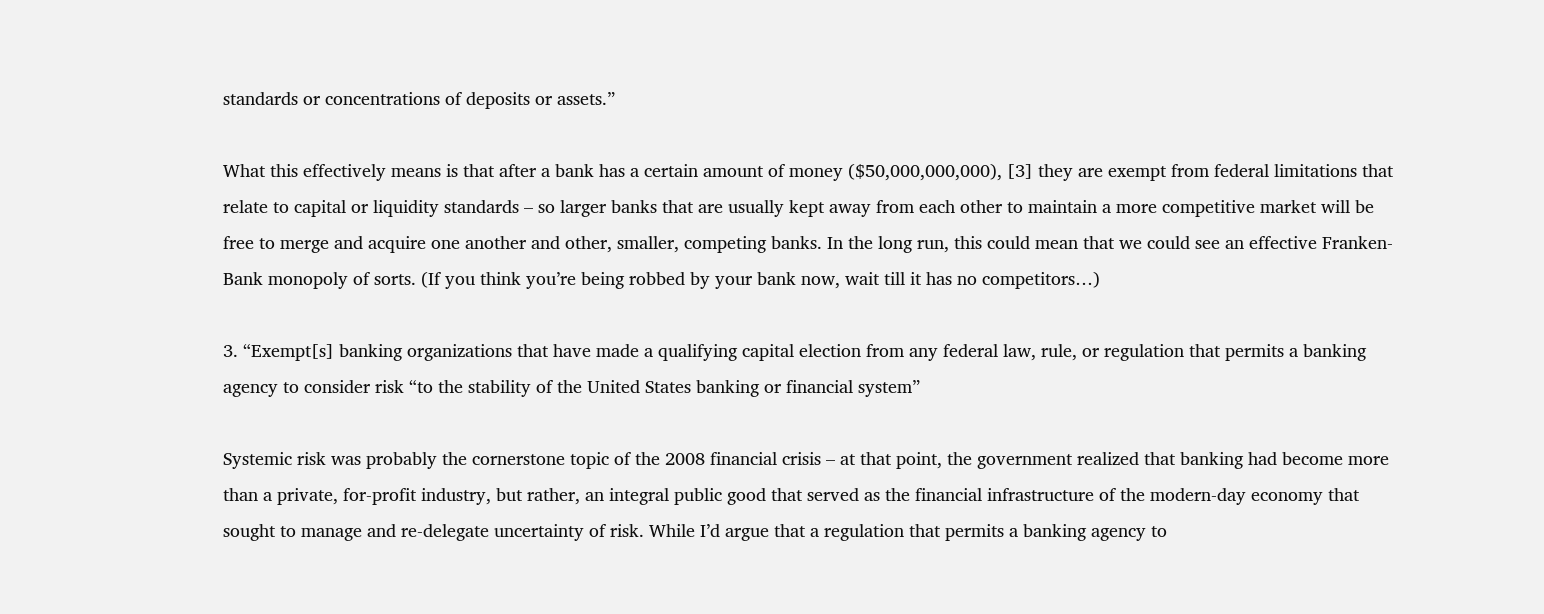standards or concentrations of deposits or assets.”

What this effectively means is that after a bank has a certain amount of money ($50,000,000,000), [3] they are exempt from federal limitations that relate to capital or liquidity standards – so larger banks that are usually kept away from each other to maintain a more competitive market will be free to merge and acquire one another and other, smaller, competing banks. In the long run, this could mean that we could see an effective Franken-Bank monopoly of sorts. (If you think you’re being robbed by your bank now, wait till it has no competitors…)

3. “Exempt[s] banking organizations that have made a qualifying capital election from any federal law, rule, or regulation that permits a banking agency to consider risk “to the stability of the United States banking or financial system”

Systemic risk was probably the cornerstone topic of the 2008 financial crisis – at that point, the government realized that banking had become more than a private, for-profit industry, but rather, an integral public good that served as the financial infrastructure of the modern-day economy that sought to manage and re-delegate uncertainty of risk. While I’d argue that a regulation that permits a banking agency to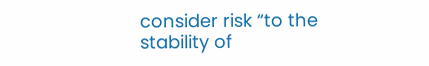consider risk “to the stability of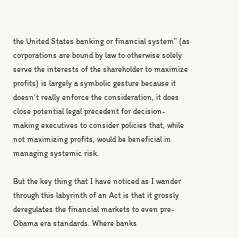the United States banking or financial system” (as corporations are bound by law to otherwise solely serve the interests of the shareholder to maximize profits) is largely a symbolic gesture because it doesn’t really enforce the consideration, it does close potential legal precedent for decision-making executives to consider policies that, while not maximizing profits, would be beneficial in managing systemic risk.

But the key thing that I have noticed as I wander through this labyrinth of an Act is that it grossly deregulates the financial markets to even pre-Obama era standards. Where banks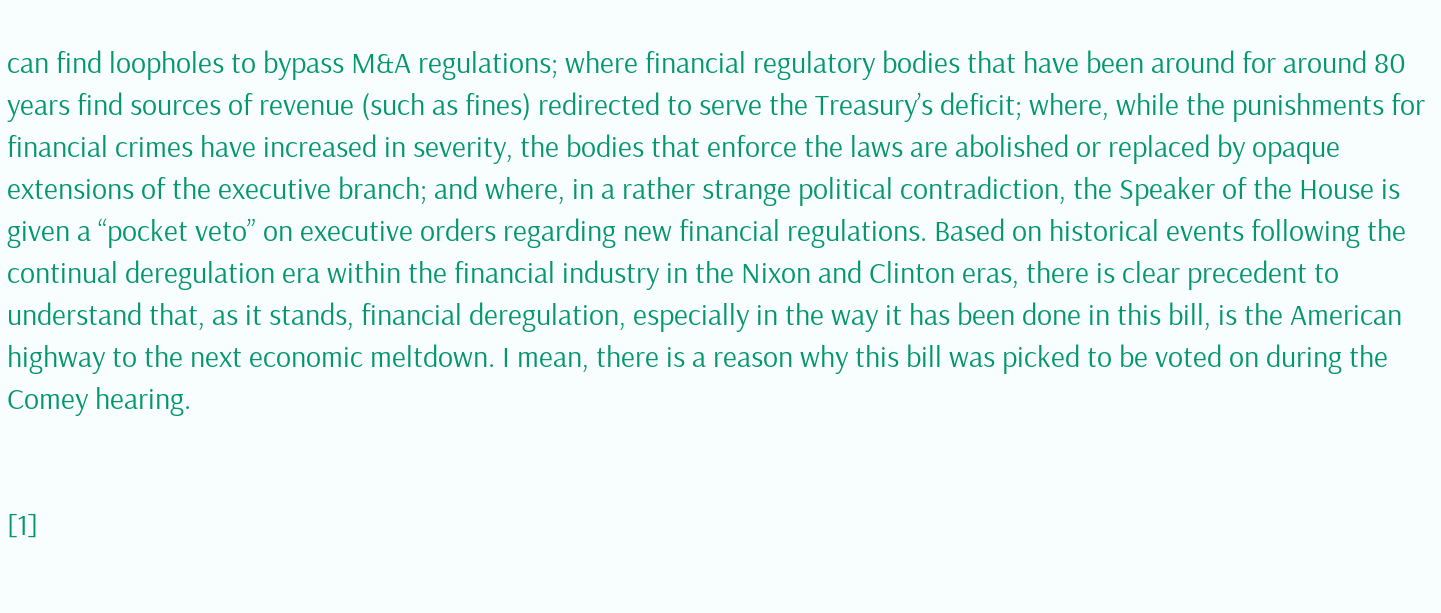can find loopholes to bypass M&A regulations; where financial regulatory bodies that have been around for around 80 years find sources of revenue (such as fines) redirected to serve the Treasury’s deficit; where, while the punishments for financial crimes have increased in severity, the bodies that enforce the laws are abolished or replaced by opaque extensions of the executive branch; and where, in a rather strange political contradiction, the Speaker of the House is given a “pocket veto” on executive orders regarding new financial regulations. Based on historical events following the continual deregulation era within the financial industry in the Nixon and Clinton eras, there is clear precedent to understand that, as it stands, financial deregulation, especially in the way it has been done in this bill, is the American highway to the next economic meltdown. I mean, there is a reason why this bill was picked to be voted on during the Comey hearing.


[1]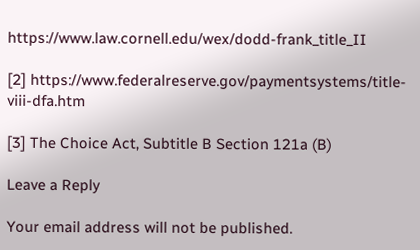https://www.law.cornell.edu/wex/dodd-frank_title_II

[2] https://www.federalreserve.gov/paymentsystems/title-viii-dfa.htm

[3] The Choice Act, Subtitle B Section 121a (B)

Leave a Reply

Your email address will not be published.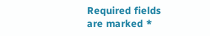Required fields are marked *